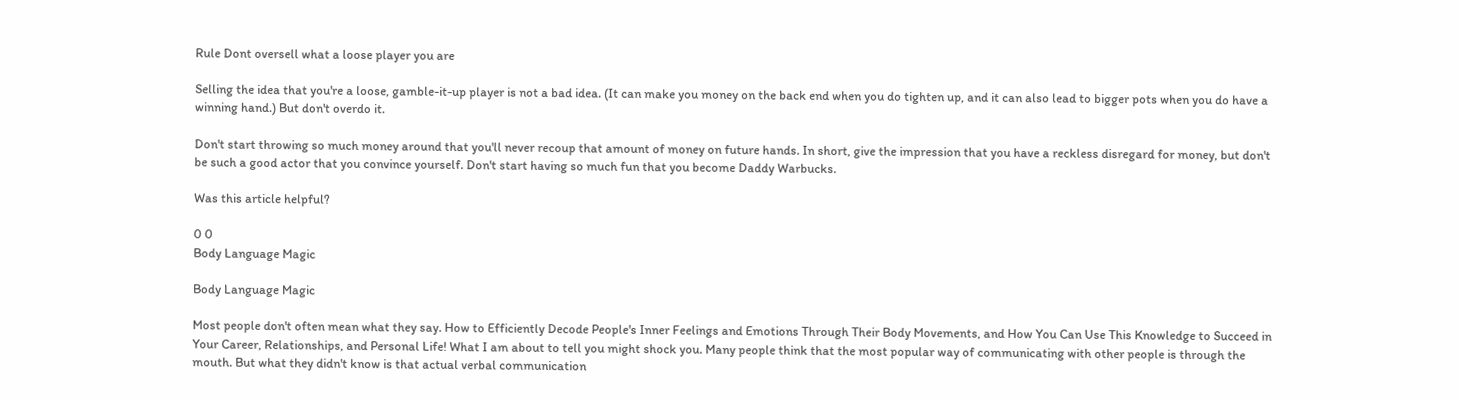Rule Dont oversell what a loose player you are

Selling the idea that you're a loose, gamble-it-up player is not a bad idea. (It can make you money on the back end when you do tighten up, and it can also lead to bigger pots when you do have a winning hand.) But don't overdo it.

Don't start throwing so much money around that you'll never recoup that amount of money on future hands. In short, give the impression that you have a reckless disregard for money, but don't be such a good actor that you convince yourself. Don't start having so much fun that you become Daddy Warbucks.

Was this article helpful?

0 0
Body Language Magic

Body Language Magic

Most people don't often mean what they say. How to Efficiently Decode People's Inner Feelings and Emotions Through Their Body Movements, and How You Can Use This Knowledge to Succeed in Your Career, Relationships, and Personal Life! What I am about to tell you might shock you. Many people think that the most popular way of communicating with other people is through the mouth. But what they didn't know is that actual verbal communication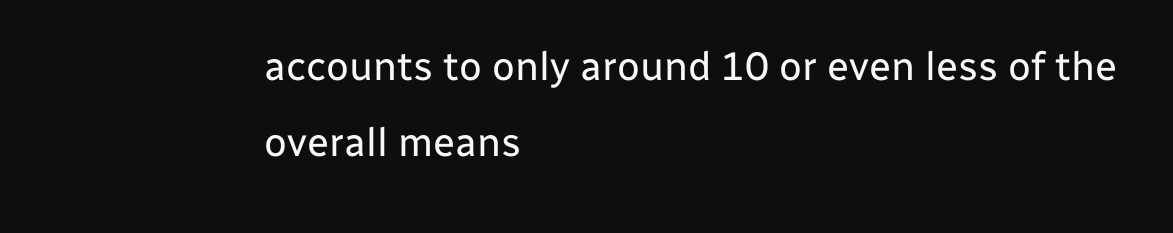accounts to only around 10 or even less of the overall means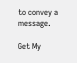to convey a message.

Get My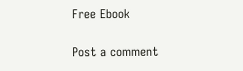Free Ebook

Post a comment